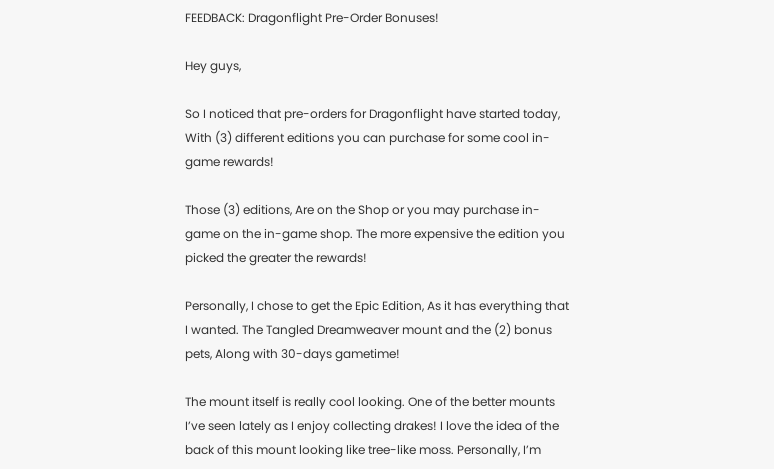FEEDBACK: Dragonflight Pre-Order Bonuses!

Hey guys,

So I noticed that pre-orders for Dragonflight have started today, With (3) different editions you can purchase for some cool in-game rewards!

Those (3) editions, Are on the Shop or you may purchase in-game on the in-game shop. The more expensive the edition you picked the greater the rewards!

Personally, I chose to get the Epic Edition, As it has everything that I wanted. The Tangled Dreamweaver mount and the (2) bonus pets, Along with 30-days gametime!

The mount itself is really cool looking. One of the better mounts I’ve seen lately as I enjoy collecting drakes! I love the idea of the back of this mount looking like tree-like moss. Personally, I’m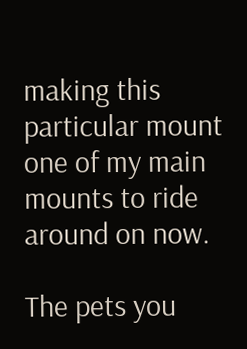making this particular mount one of my main mounts to ride around on now.

The pets you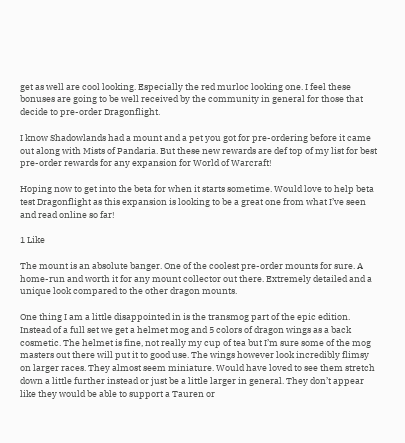get as well are cool looking. Especially the red murloc looking one. I feel these bonuses are going to be well received by the community in general for those that decide to pre-order Dragonflight.

I know Shadowlands had a mount and a pet you got for pre-ordering before it came out along with Mists of Pandaria. But these new rewards are def top of my list for best pre-order rewards for any expansion for World of Warcraft!

Hoping now to get into the beta for when it starts sometime. Would love to help beta test Dragonflight as this expansion is looking to be a great one from what I’ve seen and read online so far!

1 Like

The mount is an absolute banger. One of the coolest pre-order mounts for sure. A home-run and worth it for any mount collector out there. Extremely detailed and a unique look compared to the other dragon mounts.

One thing I am a little disappointed in is the transmog part of the epic edition. Instead of a full set we get a helmet mog and 5 colors of dragon wings as a back cosmetic. The helmet is fine, not really my cup of tea but I’m sure some of the mog masters out there will put it to good use. The wings however look incredibly flimsy on larger races. They almost seem miniature. Would have loved to see them stretch down a little further instead or just be a little larger in general. They don’t appear like they would be able to support a Tauren or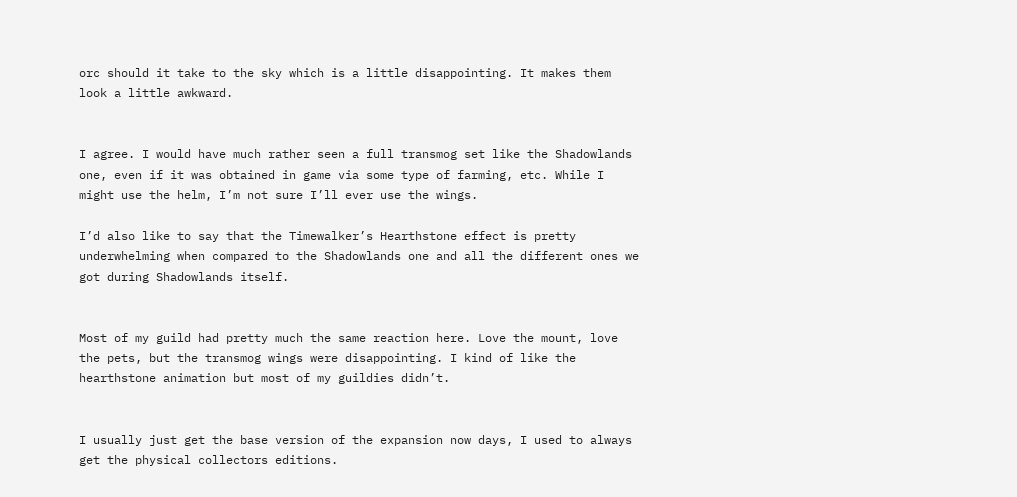orc should it take to the sky which is a little disappointing. It makes them look a little awkward.


I agree. I would have much rather seen a full transmog set like the Shadowlands one, even if it was obtained in game via some type of farming, etc. While I might use the helm, I’m not sure I’ll ever use the wings.

I’d also like to say that the Timewalker’s Hearthstone effect is pretty underwhelming when compared to the Shadowlands one and all the different ones we got during Shadowlands itself.


Most of my guild had pretty much the same reaction here. Love the mount, love the pets, but the transmog wings were disappointing. I kind of like the hearthstone animation but most of my guildies didn’t.


I usually just get the base version of the expansion now days, I used to always get the physical collectors editions.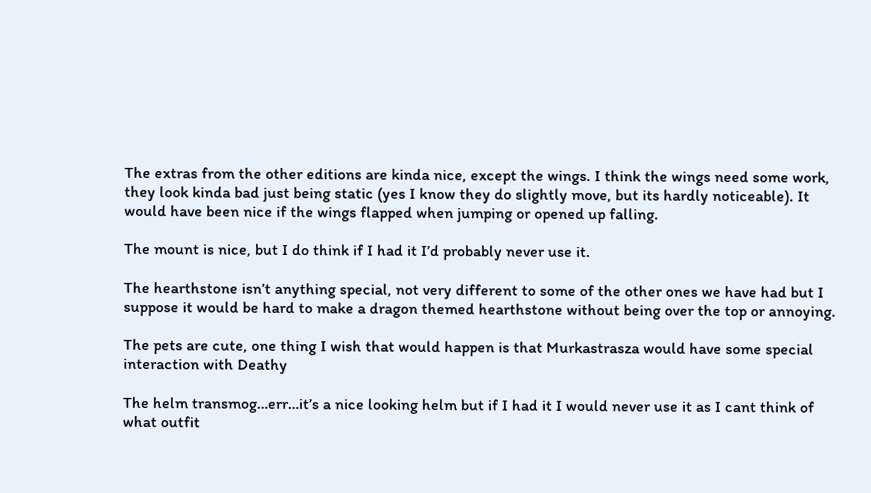The extras from the other editions are kinda nice, except the wings. I think the wings need some work, they look kinda bad just being static (yes I know they do slightly move, but its hardly noticeable). It would have been nice if the wings flapped when jumping or opened up falling.

The mount is nice, but I do think if I had it I’d probably never use it.

The hearthstone isn’t anything special, not very different to some of the other ones we have had but I suppose it would be hard to make a dragon themed hearthstone without being over the top or annoying.

The pets are cute, one thing I wish that would happen is that Murkastrasza would have some special interaction with Deathy

The helm transmog…err…it’s a nice looking helm but if I had it I would never use it as I cant think of what outfit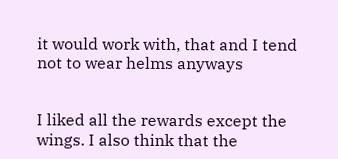it would work with, that and I tend not to wear helms anyways


I liked all the rewards except the wings. I also think that the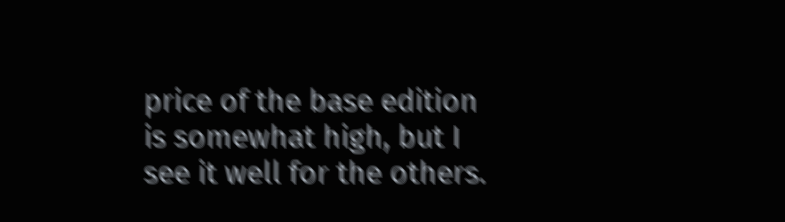price of the base edition is somewhat high, but I see it well for the others.